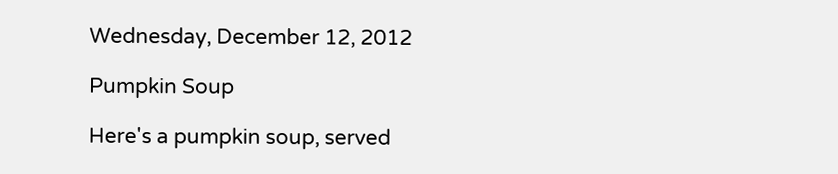Wednesday, December 12, 2012

Pumpkin Soup

Here's a pumpkin soup, served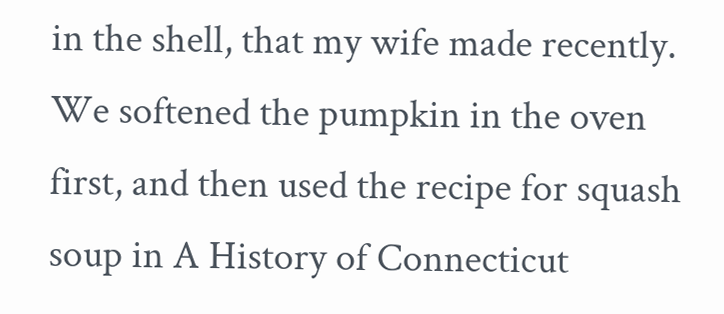in the shell, that my wife made recently. We softened the pumpkin in the oven first, and then used the recipe for squash soup in A History of Connecticut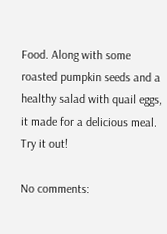Food. Along with some roasted pumpkin seeds and a healthy salad with quail eggs, it made for a delicious meal. Try it out!

No comments: